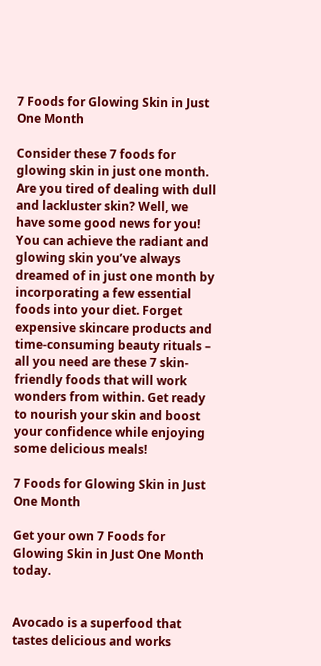7 Foods for Glowing Skin in Just One Month

Consider these 7 foods for glowing skin in just one month. Are you tired of dealing with dull and lackluster skin? Well, we have some good news for you! You can achieve the radiant and glowing skin you’ve always dreamed of in just one month by incorporating a few essential foods into your diet. Forget expensive skincare products and time-consuming beauty rituals – all you need are these 7 skin-friendly foods that will work wonders from within. Get ready to nourish your skin and boost your confidence while enjoying some delicious meals!

7 Foods for Glowing Skin in Just One Month

Get your own 7 Foods for Glowing Skin in Just One Month today.


Avocado is a superfood that tastes delicious and works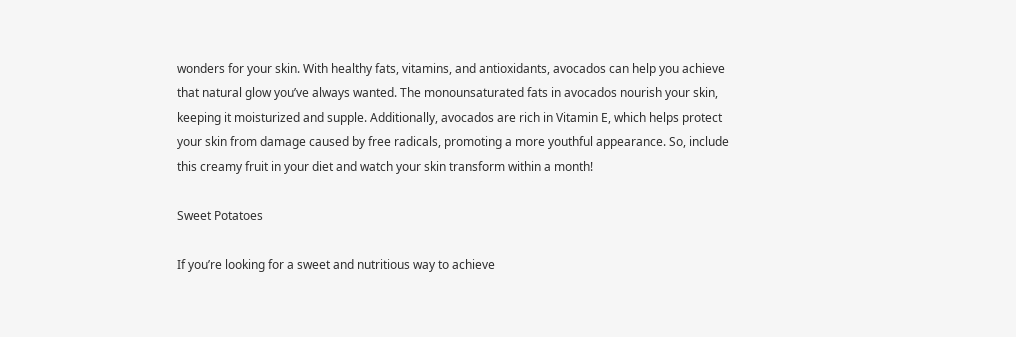wonders for your skin. With healthy fats, vitamins, and antioxidants, avocados can help you achieve that natural glow you’ve always wanted. The monounsaturated fats in avocados nourish your skin, keeping it moisturized and supple. Additionally, avocados are rich in Vitamin E, which helps protect your skin from damage caused by free radicals, promoting a more youthful appearance. So, include this creamy fruit in your diet and watch your skin transform within a month!

Sweet Potatoes

If you’re looking for a sweet and nutritious way to achieve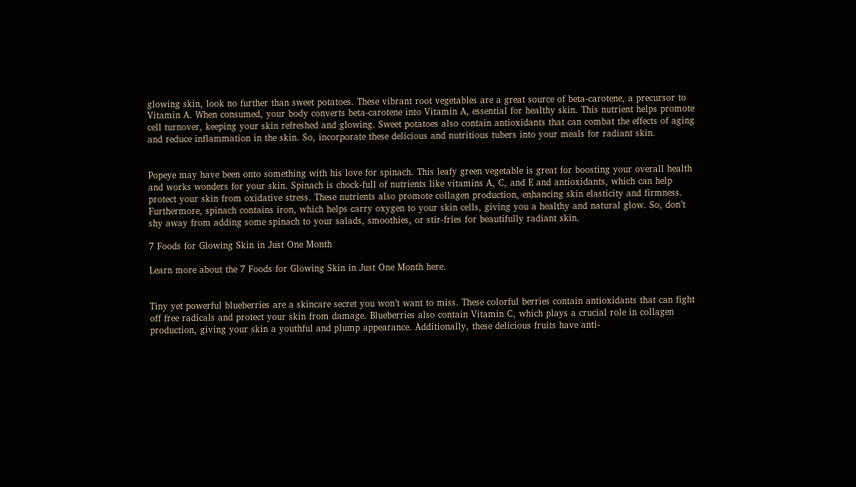glowing skin, look no further than sweet potatoes. These vibrant root vegetables are a great source of beta-carotene, a precursor to Vitamin A. When consumed, your body converts beta-carotene into Vitamin A, essential for healthy skin. This nutrient helps promote cell turnover, keeping your skin refreshed and glowing. Sweet potatoes also contain antioxidants that can combat the effects of aging and reduce inflammation in the skin. So, incorporate these delicious and nutritious tubers into your meals for radiant skin.


Popeye may have been onto something with his love for spinach. This leafy green vegetable is great for boosting your overall health and works wonders for your skin. Spinach is chock-full of nutrients like vitamins A, C, and E and antioxidants, which can help protect your skin from oxidative stress. These nutrients also promote collagen production, enhancing skin elasticity and firmness. Furthermore, spinach contains iron, which helps carry oxygen to your skin cells, giving you a healthy and natural glow. So, don’t shy away from adding some spinach to your salads, smoothies, or stir-fries for beautifully radiant skin.

7 Foods for Glowing Skin in Just One Month

Learn more about the 7 Foods for Glowing Skin in Just One Month here.


Tiny yet powerful blueberries are a skincare secret you won’t want to miss. These colorful berries contain antioxidants that can fight off free radicals and protect your skin from damage. Blueberries also contain Vitamin C, which plays a crucial role in collagen production, giving your skin a youthful and plump appearance. Additionally, these delicious fruits have anti-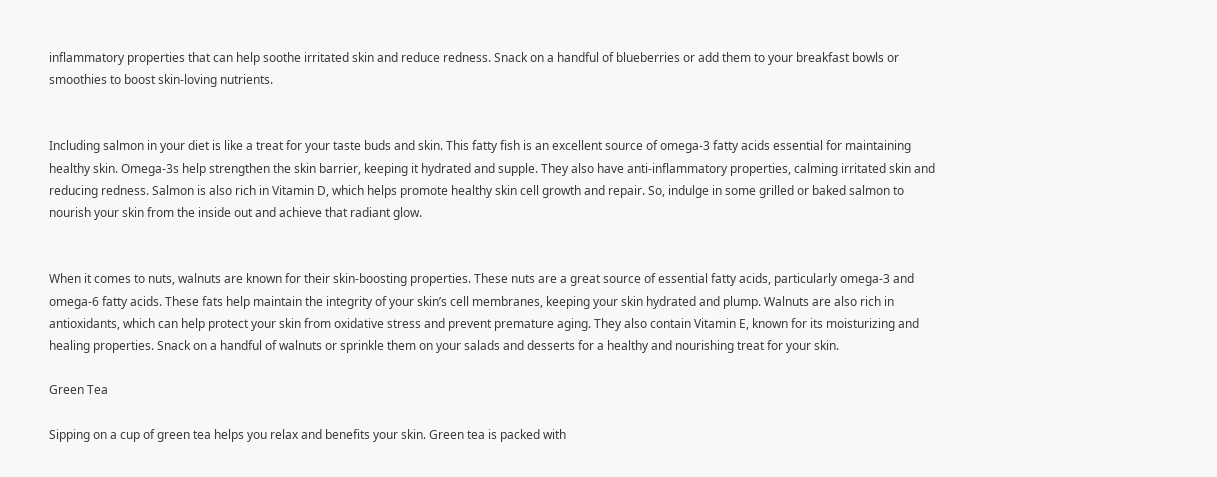inflammatory properties that can help soothe irritated skin and reduce redness. Snack on a handful of blueberries or add them to your breakfast bowls or smoothies to boost skin-loving nutrients.


Including salmon in your diet is like a treat for your taste buds and skin. This fatty fish is an excellent source of omega-3 fatty acids essential for maintaining healthy skin. Omega-3s help strengthen the skin barrier, keeping it hydrated and supple. They also have anti-inflammatory properties, calming irritated skin and reducing redness. Salmon is also rich in Vitamin D, which helps promote healthy skin cell growth and repair. So, indulge in some grilled or baked salmon to nourish your skin from the inside out and achieve that radiant glow.


When it comes to nuts, walnuts are known for their skin-boosting properties. These nuts are a great source of essential fatty acids, particularly omega-3 and omega-6 fatty acids. These fats help maintain the integrity of your skin’s cell membranes, keeping your skin hydrated and plump. Walnuts are also rich in antioxidants, which can help protect your skin from oxidative stress and prevent premature aging. They also contain Vitamin E, known for its moisturizing and healing properties. Snack on a handful of walnuts or sprinkle them on your salads and desserts for a healthy and nourishing treat for your skin.

Green Tea

Sipping on a cup of green tea helps you relax and benefits your skin. Green tea is packed with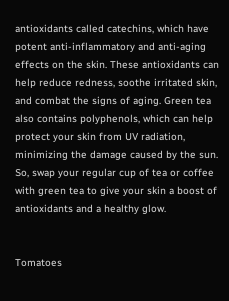antioxidants called catechins, which have potent anti-inflammatory and anti-aging effects on the skin. These antioxidants can help reduce redness, soothe irritated skin, and combat the signs of aging. Green tea also contains polyphenols, which can help protect your skin from UV radiation, minimizing the damage caused by the sun. So, swap your regular cup of tea or coffee with green tea to give your skin a boost of antioxidants and a healthy glow.


Tomatoes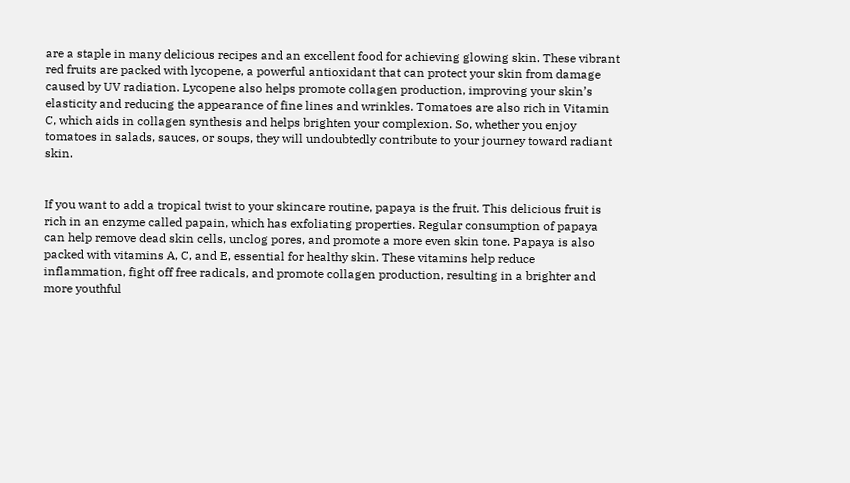are a staple in many delicious recipes and an excellent food for achieving glowing skin. These vibrant red fruits are packed with lycopene, a powerful antioxidant that can protect your skin from damage caused by UV radiation. Lycopene also helps promote collagen production, improving your skin’s elasticity and reducing the appearance of fine lines and wrinkles. Tomatoes are also rich in Vitamin C, which aids in collagen synthesis and helps brighten your complexion. So, whether you enjoy tomatoes in salads, sauces, or soups, they will undoubtedly contribute to your journey toward radiant skin.


If you want to add a tropical twist to your skincare routine, papaya is the fruit. This delicious fruit is rich in an enzyme called papain, which has exfoliating properties. Regular consumption of papaya can help remove dead skin cells, unclog pores, and promote a more even skin tone. Papaya is also packed with vitamins A, C, and E, essential for healthy skin. These vitamins help reduce inflammation, fight off free radicals, and promote collagen production, resulting in a brighter and more youthful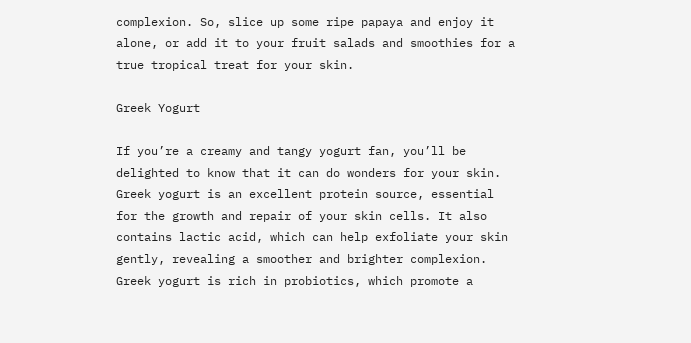complexion. So, slice up some ripe papaya and enjoy it alone, or add it to your fruit salads and smoothies for a true tropical treat for your skin.

Greek Yogurt

If you’re a creamy and tangy yogurt fan, you’ll be delighted to know that it can do wonders for your skin. Greek yogurt is an excellent protein source, essential for the growth and repair of your skin cells. It also contains lactic acid, which can help exfoliate your skin gently, revealing a smoother and brighter complexion. Greek yogurt is rich in probiotics, which promote a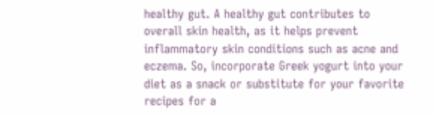healthy gut. A healthy gut contributes to overall skin health, as it helps prevent inflammatory skin conditions such as acne and eczema. So, incorporate Greek yogurt into your diet as a snack or substitute for your favorite recipes for a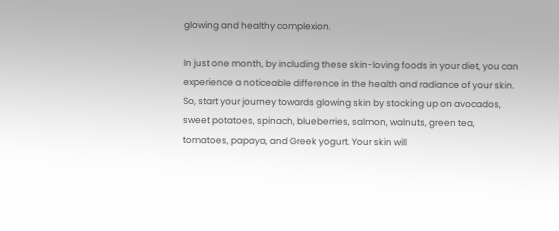glowing and healthy complexion.

In just one month, by including these skin-loving foods in your diet, you can experience a noticeable difference in the health and radiance of your skin. So, start your journey towards glowing skin by stocking up on avocados, sweet potatoes, spinach, blueberries, salmon, walnuts, green tea, tomatoes, papaya, and Greek yogurt. Your skin will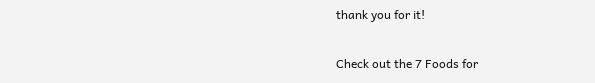thank you for it!

Check out the 7 Foods for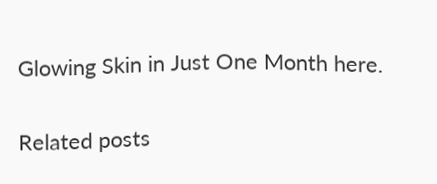Glowing Skin in Just One Month here.

Related posts